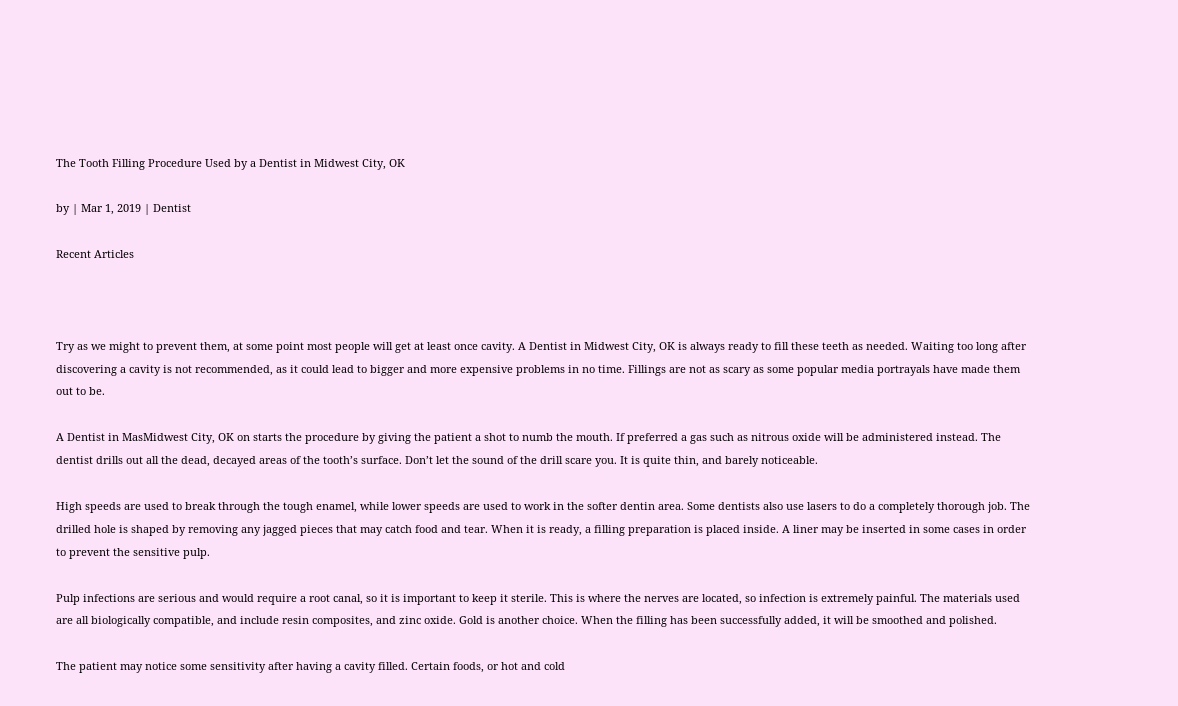The Tooth Filling Procedure Used by a Dentist in Midwest City, OK

by | Mar 1, 2019 | Dentist

Recent Articles



Try as we might to prevent them, at some point most people will get at least once cavity. A Dentist in Midwest City, OK is always ready to fill these teeth as needed. Waiting too long after discovering a cavity is not recommended, as it could lead to bigger and more expensive problems in no time. Fillings are not as scary as some popular media portrayals have made them out to be.

A Dentist in MasMidwest City, OK on starts the procedure by giving the patient a shot to numb the mouth. If preferred a gas such as nitrous oxide will be administered instead. The dentist drills out all the dead, decayed areas of the tooth’s surface. Don’t let the sound of the drill scare you. It is quite thin, and barely noticeable.

High speeds are used to break through the tough enamel, while lower speeds are used to work in the softer dentin area. Some dentists also use lasers to do a completely thorough job. The drilled hole is shaped by removing any jagged pieces that may catch food and tear. When it is ready, a filling preparation is placed inside. A liner may be inserted in some cases in order to prevent the sensitive pulp.

Pulp infections are serious and would require a root canal, so it is important to keep it sterile. This is where the nerves are located, so infection is extremely painful. The materials used are all biologically compatible, and include resin composites, and zinc oxide. Gold is another choice. When the filling has been successfully added, it will be smoothed and polished.

The patient may notice some sensitivity after having a cavity filled. Certain foods, or hot and cold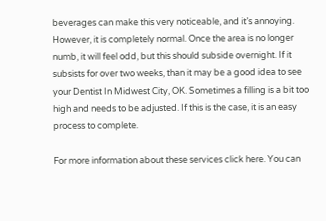beverages can make this very noticeable, and it’s annoying. However, it is completely normal. Once the area is no longer numb, it will feel odd, but this should subside overnight. If it subsists for over two weeks, than it may be a good idea to see your Dentist In Midwest City, OK. Sometimes a filling is a bit too high and needs to be adjusted. If this is the case, it is an easy process to complete.

For more information about these services click here. You can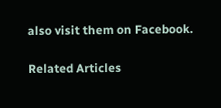also visit them on Facebook.

Related Articles